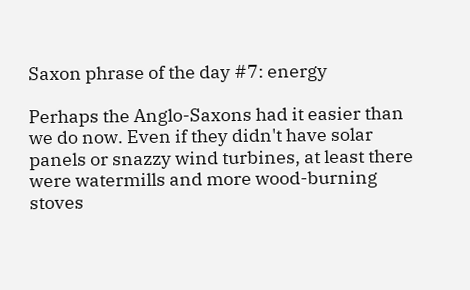Saxon phrase of the day #7: energy

Perhaps the Anglo-Saxons had it easier than we do now. Even if they didn't have solar panels or snazzy wind turbines, at least there were watermills and more wood-burning stoves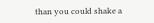than you could shake a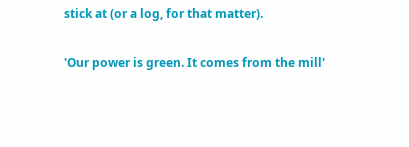stick at (or a log, for that matter).

'Our power is green. It comes from the mill'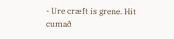- Ure cræft is grene. Hit cumað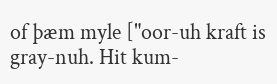of þæm myle ["oor-uh kraft is gray-nuh. Hit kum-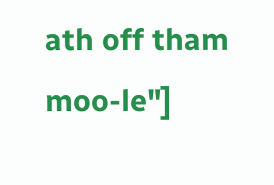ath off tham moo-le"]